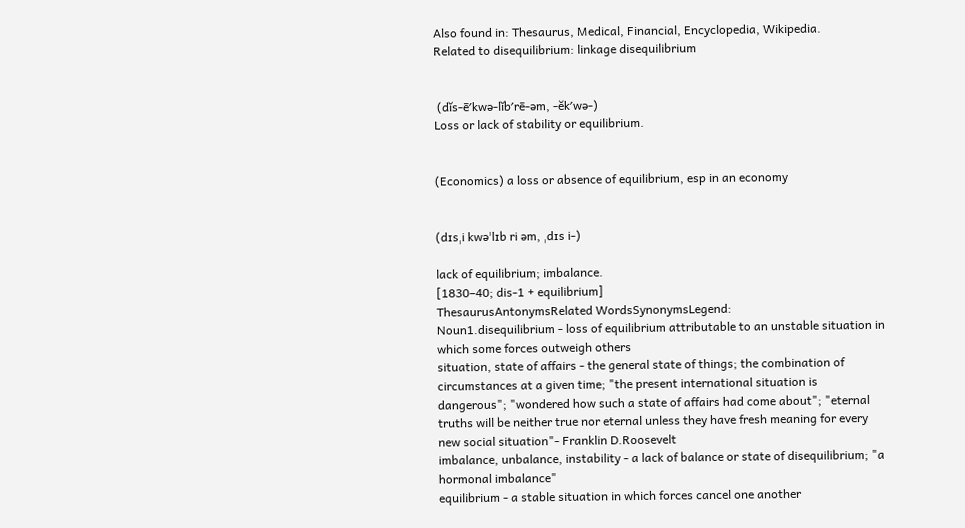Also found in: Thesaurus, Medical, Financial, Encyclopedia, Wikipedia.
Related to disequilibrium: linkage disequilibrium


 (dĭs-ē′kwə-lĭb′rē-əm, -ĕk′wə-)
Loss or lack of stability or equilibrium.


(Economics) a loss or absence of equilibrium, esp in an economy


(dɪsˌi kwəˈlɪb ri əm, ˌdɪs i-)

lack of equilibrium; imbalance.
[1830–40; dis-1 + equilibrium]
ThesaurusAntonymsRelated WordsSynonymsLegend:
Noun1.disequilibrium - loss of equilibrium attributable to an unstable situation in which some forces outweigh others
situation, state of affairs - the general state of things; the combination of circumstances at a given time; "the present international situation is dangerous"; "wondered how such a state of affairs had come about"; "eternal truths will be neither true nor eternal unless they have fresh meaning for every new social situation"- Franklin D.Roosevelt
imbalance, unbalance, instability - a lack of balance or state of disequilibrium; "a hormonal imbalance"
equilibrium - a stable situation in which forces cancel one another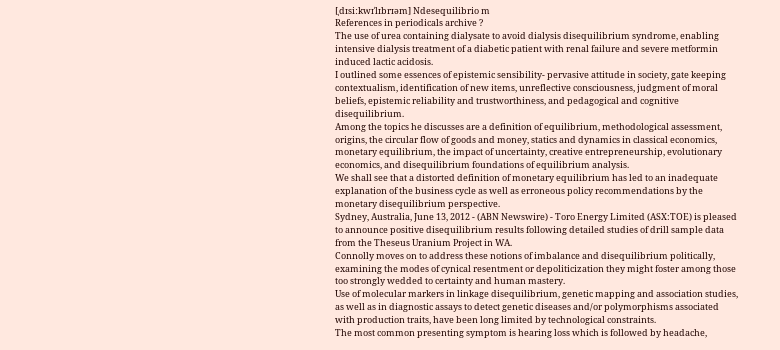[ˌdɪsiːkwɪˈlɪbrɪəm] Ndesequilibrio m
References in periodicals archive ?
The use of urea containing dialysate to avoid dialysis disequilibrium syndrome, enabling intensive dialysis treatment of a diabetic patient with renal failure and severe metformin induced lactic acidosis.
I outlined some essences of epistemic sensibility- pervasive attitude in society, gate keeping contextualism, identification of new items, unreflective consciousness, judgment of moral beliefs, epistemic reliability and trustworthiness, and pedagogical and cognitive disequilibrium.
Among the topics he discusses are a definition of equilibrium, methodological assessment, origins, the circular flow of goods and money, statics and dynamics in classical economics, monetary equilibrium, the impact of uncertainty, creative entrepreneurship, evolutionary economics, and disequilibrium foundations of equilibrium analysis.
We shall see that a distorted definition of monetary equilibrium has led to an inadequate explanation of the business cycle as well as erroneous policy recommendations by the monetary disequilibrium perspective.
Sydney, Australia, June 13, 2012 - (ABN Newswire) - Toro Energy Limited (ASX:TOE) is pleased to announce positive disequilibrium results following detailed studies of drill sample data from the Theseus Uranium Project in WA.
Connolly moves on to address these notions of imbalance and disequilibrium politically, examining the modes of cynical resentment or depoliticization they might foster among those too strongly wedded to certainty and human mastery.
Use of molecular markers in linkage disequilibrium, genetic mapping and association studies, as well as in diagnostic assays to detect genetic diseases and/or polymorphisms associated with production traits, have been long limited by technological constraints.
The most common presenting symptom is hearing loss which is followed by headache,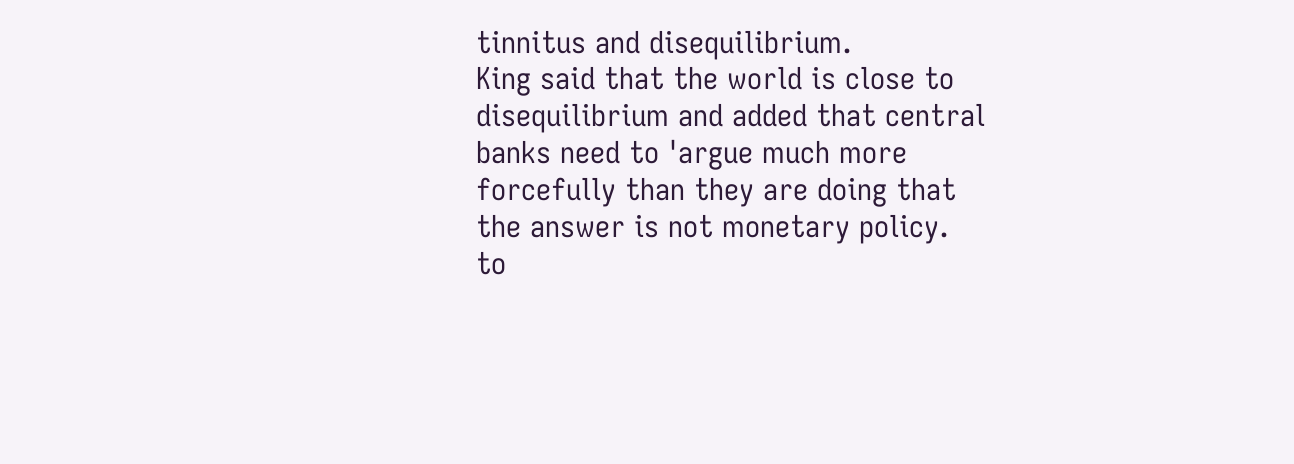tinnitus and disequilibrium.
King said that the world is close to disequilibrium and added that central banks need to 'argue much more forcefully than they are doing that the answer is not monetary policy.
to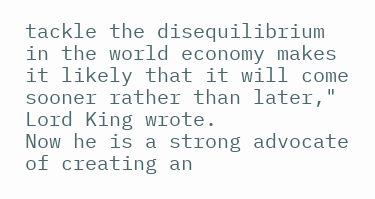tackle the disequilibrium in the world economy makes it likely that it will come sooner rather than later," Lord King wrote.
Now he is a strong advocate of creating an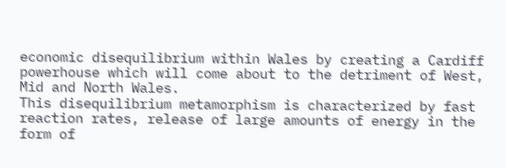economic disequilibrium within Wales by creating a Cardiff powerhouse which will come about to the detriment of West, Mid and North Wales.
This disequilibrium metamorphism is characterized by fast reaction rates, release of large amounts of energy in the form of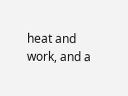heat and work, and a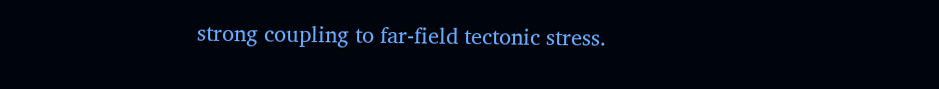strong coupling to far-field tectonic stress.